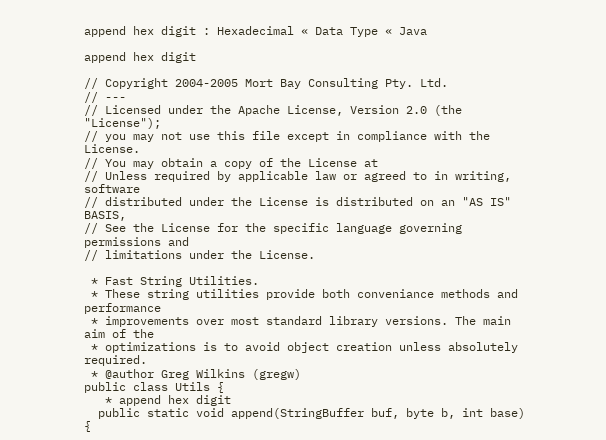append hex digit : Hexadecimal « Data Type « Java

append hex digit

// Copyright 2004-2005 Mort Bay Consulting Pty. Ltd.
// ---
// Licensed under the Apache License, Version 2.0 (the "License");
// you may not use this file except in compliance with the License.
// You may obtain a copy of the License at
// Unless required by applicable law or agreed to in writing, software
// distributed under the License is distributed on an "AS IS" BASIS,
// See the License for the specific language governing permissions and
// limitations under the License.

 * Fast String Utilities.
 * These string utilities provide both conveniance methods and performance
 * improvements over most standard library versions. The main aim of the
 * optimizations is to avoid object creation unless absolutely required.
 * @author Greg Wilkins (gregw)
public class Utils {
   * append hex digit
  public static void append(StringBuffer buf, byte b, int base) {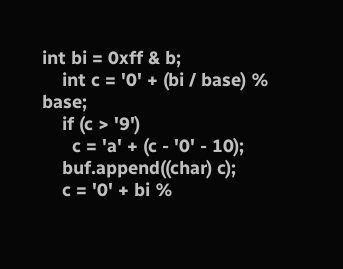int bi = 0xff & b;
    int c = '0' + (bi / base) % base;
    if (c > '9')
      c = 'a' + (c - '0' - 10);
    buf.append((char) c);
    c = '0' + bi %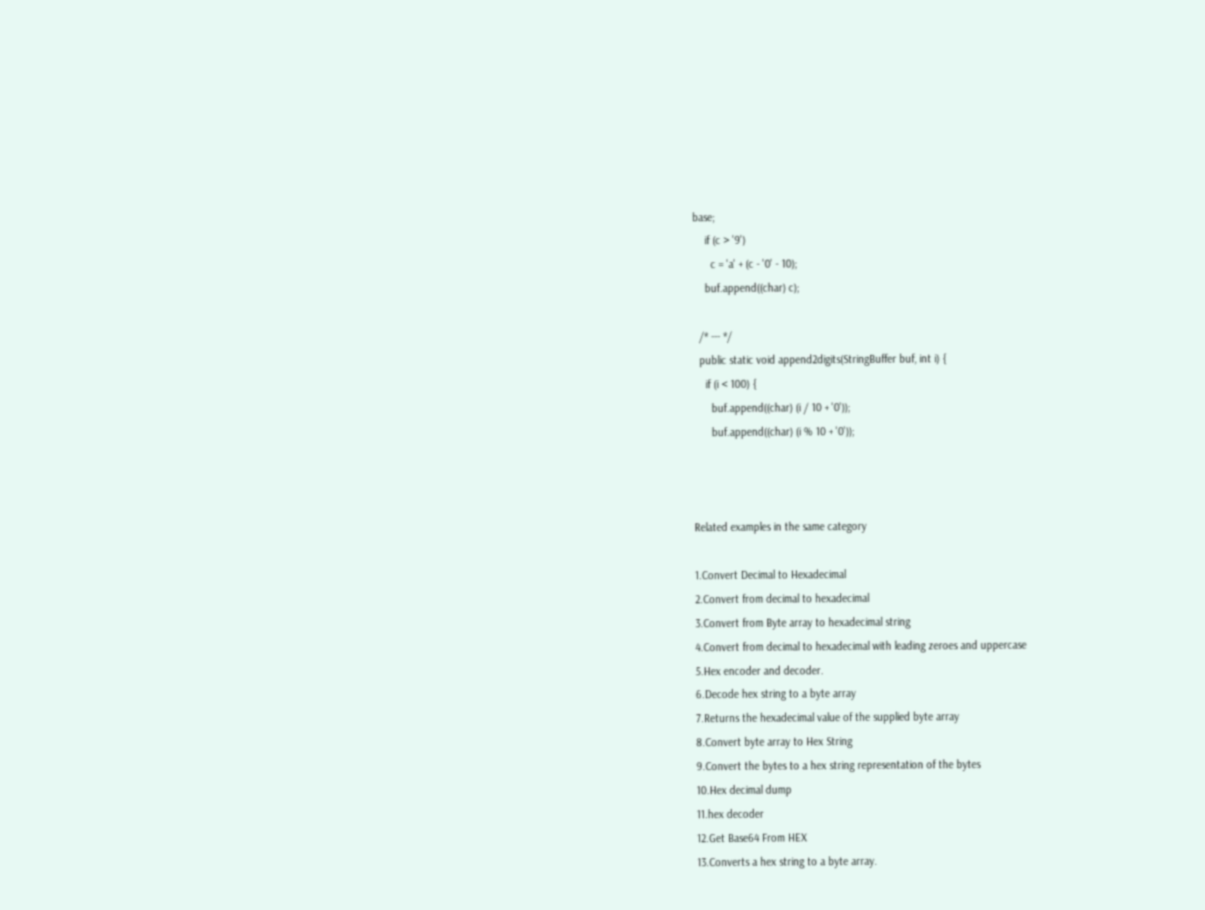base;
    if (c > '9')
      c = 'a' + (c - '0' - 10);
    buf.append((char) c);

  /* --- */
  public static void append2digits(StringBuffer buf, int i) {
    if (i < 100) {
      buf.append((char) (i / 10 + '0'));
      buf.append((char) (i % 10 + '0'));



Related examples in the same category

1.Convert Decimal to Hexadecimal
2.Convert from decimal to hexadecimal
3.Convert from Byte array to hexadecimal string
4.Convert from decimal to hexadecimal with leading zeroes and uppercase
5.Hex encoder and decoder.
6.Decode hex string to a byte array
7.Returns the hexadecimal value of the supplied byte array
8.Convert byte array to Hex String
9.Convert the bytes to a hex string representation of the bytes
10.Hex decimal dump
11.hex decoder
12.Get Base64 From HEX
13.Converts a hex string to a byte array.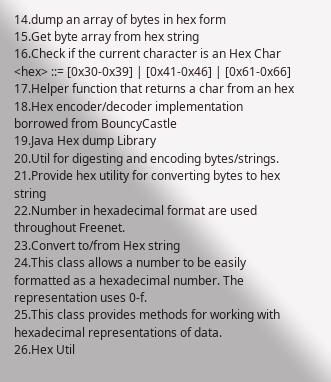14.dump an array of bytes in hex form
15.Get byte array from hex string
16.Check if the current character is an Hex Char <hex> ::= [0x30-0x39] | [0x41-0x46] | [0x61-0x66]
17.Helper function that returns a char from an hex
18.Hex encoder/decoder implementation borrowed from BouncyCastle
19.Java Hex dump Library
20.Util for digesting and encoding bytes/strings.
21.Provide hex utility for converting bytes to hex string
22.Number in hexadecimal format are used throughout Freenet.
23.Convert to/from Hex string
24.This class allows a number to be easily formatted as a hexadecimal number. The representation uses 0-f.
25.This class provides methods for working with hexadecimal representations of data.
26.Hex Util